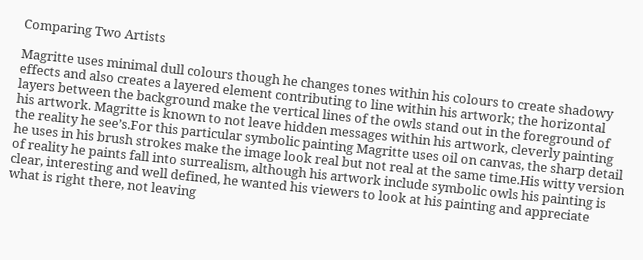Comparing Two Artists

Magritte uses minimal dull colours though he changes tones within his colours to create shadowy effects and also creates a layered element contributing to line within his artwork; the horizontal layers between the background make the vertical lines of the owls stand out in the foreground of his artwork. Magritte is known to not leave hidden messages within his artwork, cleverly painting the reality he see’s.For this particular symbolic painting Magritte uses oil on canvas, the sharp detail he uses in his brush strokes make the image look real but not real at the same time.His witty version of reality he paints fall into surrealism, although his artwork include symbolic owls his painting is clear, interesting and well defined, he wanted his viewers to look at his painting and appreciate what is right there, not leaving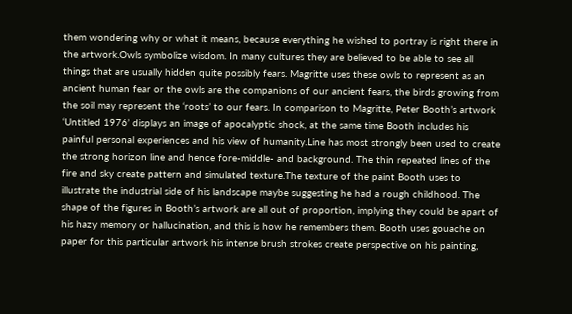them wondering why or what it means, because everything he wished to portray is right there in the artwork.Owls symbolize wisdom. In many cultures they are believed to be able to see all things that are usually hidden quite possibly fears. Magritte uses these owls to represent as an ancient human fear or the owls are the companions of our ancient fears, the birds growing from the soil may represent the ‘roots’ to our fears. In comparison to Magritte, Peter Booth’s artwork ‘Untitled 1976’ displays an image of apocalyptic shock, at the same time Booth includes his painful personal experiences and his view of humanity.Line has most strongly been used to create the strong horizon line and hence fore-middle- and background. The thin repeated lines of the fire and sky create pattern and simulated texture.The texture of the paint Booth uses to illustrate the industrial side of his landscape maybe suggesting he had a rough childhood. The shape of the figures in Booth’s artwork are all out of proportion, implying they could be apart of his hazy memory or hallucination, and this is how he remembers them. Booth uses gouache on paper for this particular artwork his intense brush strokes create perspective on his painting,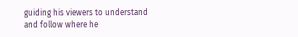guiding his viewers to understand and follow where he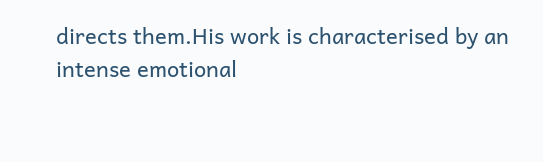directs them.His work is characterised by an intense emotional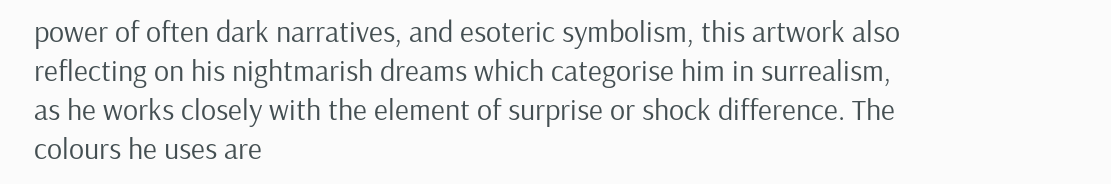power of often dark narratives, and esoteric symbolism, this artwork also reflecting on his nightmarish dreams which categorise him in surrealism, as he works closely with the element of surprise or shock difference. The colours he uses are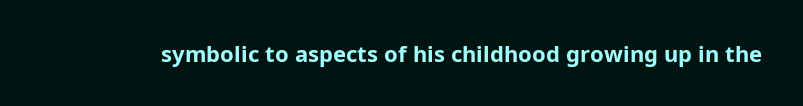symbolic to aspects of his childhood growing up in the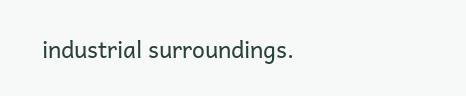industrial surroundings.